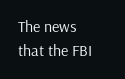The news that the FBI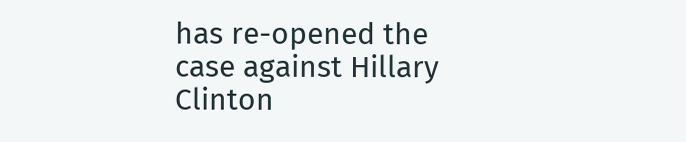has re-opened the case against Hillary Clinton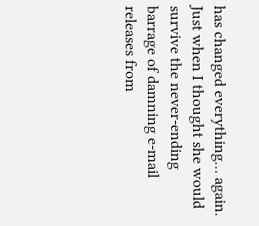has changed everything… again.  Just when I thought she would survive the never-ending barrage of damning e-mail releases from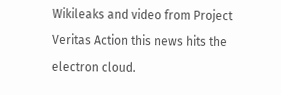Wikileaks and video from Project Veritas Action this news hits the electron cloud.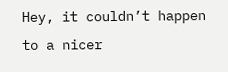Hey, it couldn’t happen to a nicer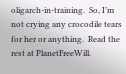oligarch-in-training.  So, I’m not crying any crocodile tears for her or anything.  Read the rest at PlanetFreeWill.